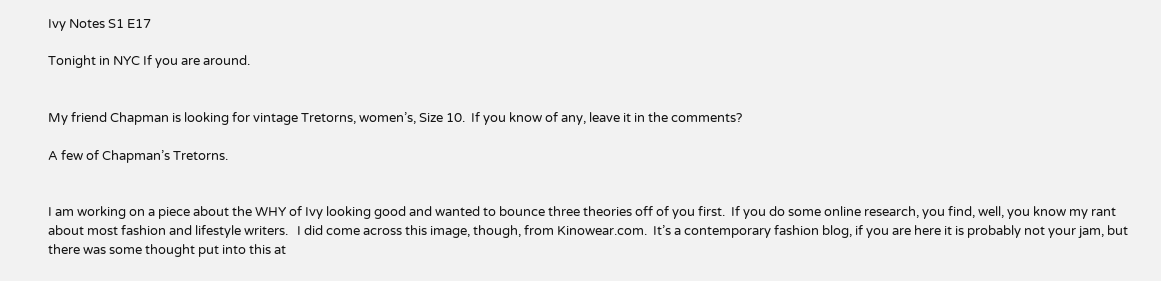Ivy Notes S1 E17

Tonight in NYC If you are around.


My friend Chapman is looking for vintage Tretorns, women’s, Size 10.  If you know of any, leave it in the comments?

A few of Chapman’s Tretorns.


I am working on a piece about the WHY of Ivy looking good and wanted to bounce three theories off of you first.  If you do some online research, you find, well, you know my rant about most fashion and lifestyle writers.   I did come across this image, though, from Kinowear.com.  It’s a contemporary fashion blog, if you are here it is probably not your jam, but there was some thought put into this at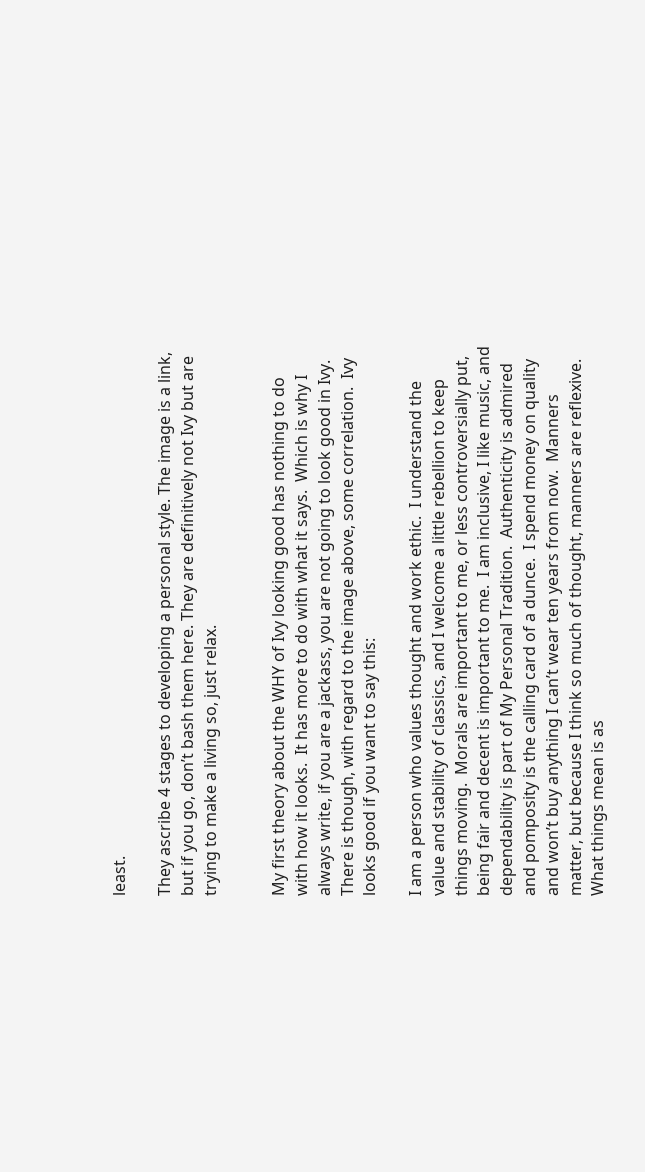least.

They ascribe 4 stages to developing a personal style. The image is a link, but if you go, don’t bash them here. They are definitively not Ivy but are trying to make a living so, just relax.


My first theory about the WHY of Ivy looking good has nothing to do with how it looks.  It has more to do with what it says.  Which is why I always write, if you are a jackass, you are not going to look good in Ivy.   There is though, with regard to the image above, some correlation.  Ivy looks good if you want to say this:

I am a person who values thought and work ethic.  I understand the value and stability of classics, and I welcome a little rebellion to keep things moving.  Morals are important to me, or less controversially put, being fair and decent is important to me.  I am inclusive, I like music, and dependability is part of My Personal Tradition.  Authenticity is admired and pomposity is the calling card of a dunce.  I spend money on quality and won’t buy anything I can’t wear ten years from now.  Manners matter, but because I think so much of thought, manners are reflexive.   What things mean is as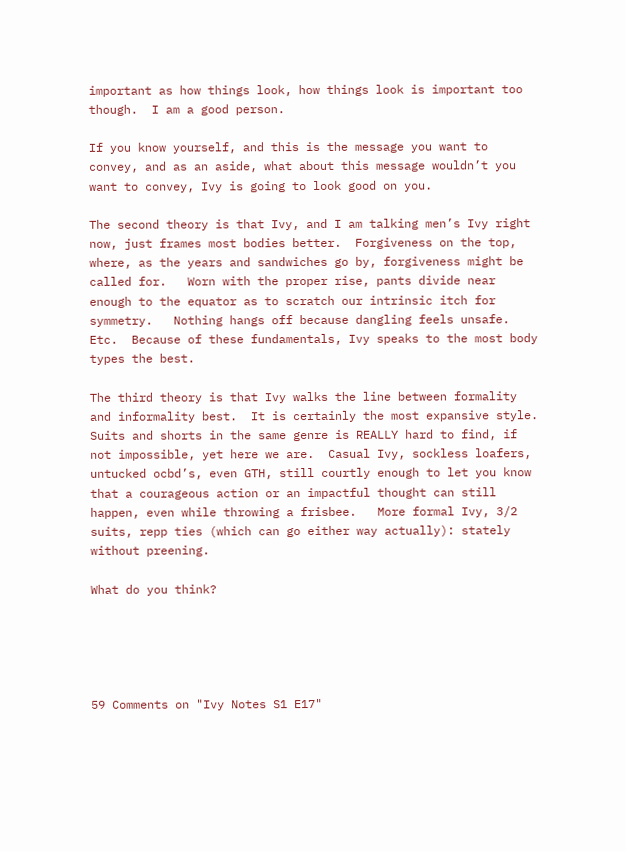important as how things look, how things look is important too though.  I am a good person.

If you know yourself, and this is the message you want to convey, and as an aside, what about this message wouldn’t you want to convey, Ivy is going to look good on you.

The second theory is that Ivy, and I am talking men’s Ivy right now, just frames most bodies better.  Forgiveness on the top, where, as the years and sandwiches go by, forgiveness might be called for.   Worn with the proper rise, pants divide near enough to the equator as to scratch our intrinsic itch for symmetry.   Nothing hangs off because dangling feels unsafe.  Etc.  Because of these fundamentals, Ivy speaks to the most body types the best.

The third theory is that Ivy walks the line between formality and informality best.  It is certainly the most expansive style.  Suits and shorts in the same genre is REALLY hard to find, if not impossible, yet here we are.  Casual Ivy, sockless loafers, untucked ocbd’s, even GTH, still courtly enough to let you know that a courageous action or an impactful thought can still happen, even while throwing a frisbee.   More formal Ivy, 3/2 suits, repp ties (which can go either way actually): stately without preening.

What do you think?





59 Comments on "Ivy Notes S1 E17"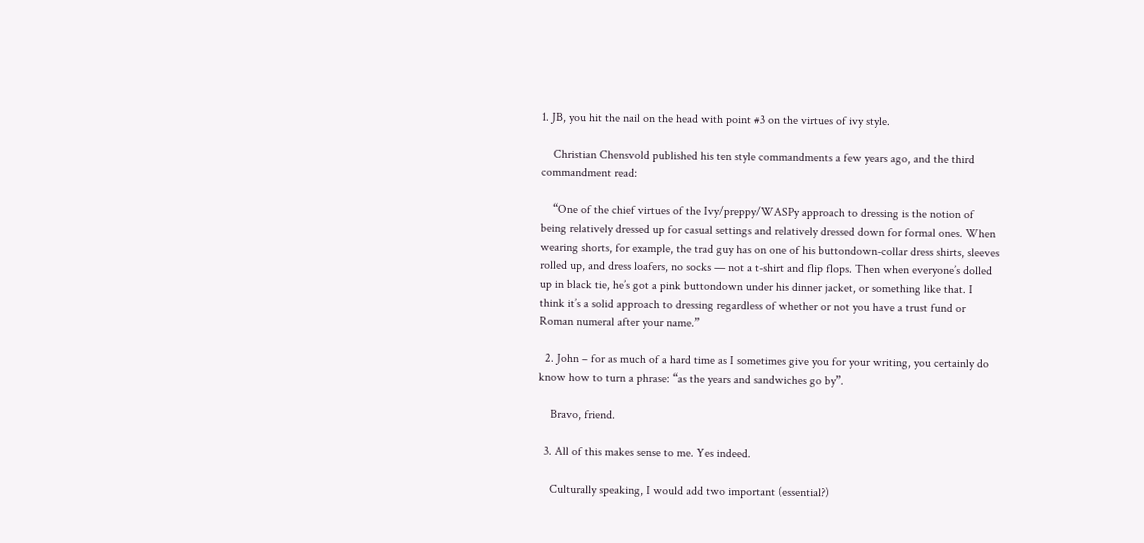1. JB, you hit the nail on the head with point #3 on the virtues of ivy style.

    Christian Chensvold published his ten style commandments a few years ago, and the third commandment read:

    “One of the chief virtues of the Ivy/preppy/WASPy approach to dressing is the notion of being relatively dressed up for casual settings and relatively dressed down for formal ones. When wearing shorts, for example, the trad guy has on one of his buttondown-collar dress shirts, sleeves rolled up, and dress loafers, no socks — not a t-shirt and flip flops. Then when everyone’s dolled up in black tie, he’s got a pink buttondown under his dinner jacket, or something like that. I think it’s a solid approach to dressing regardless of whether or not you have a trust fund or Roman numeral after your name.”

  2. John – for as much of a hard time as I sometimes give you for your writing, you certainly do know how to turn a phrase: “as the years and sandwiches go by”.

    Bravo, friend.

  3. All of this makes sense to me. Yes indeed.

    Culturally speaking, I would add two important (essential?)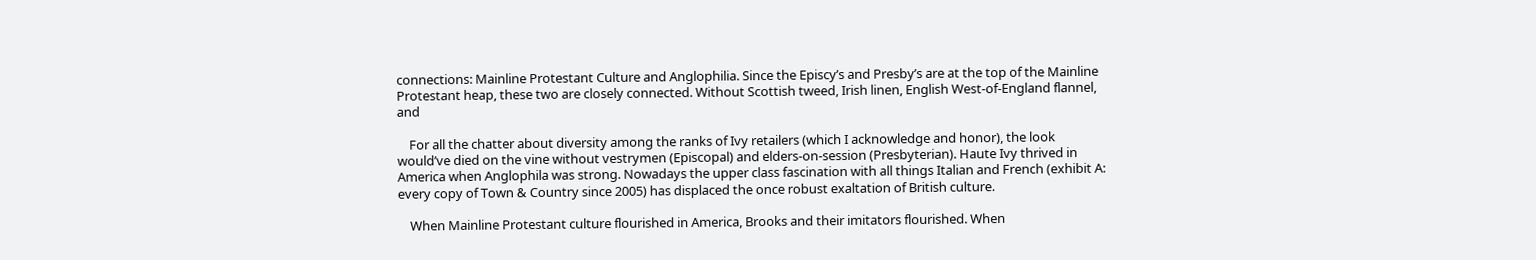connections: Mainline Protestant Culture and Anglophilia. Since the Episcy’s and Presby’s are at the top of the Mainline Protestant heap, these two are closely connected. Without Scottish tweed, Irish linen, English West-of-England flannel, and

    For all the chatter about diversity among the ranks of Ivy retailers (which I acknowledge and honor), the look would’ve died on the vine without vestrymen (Episcopal) and elders-on-session (Presbyterian). Haute Ivy thrived in America when Anglophila was strong. Nowadays the upper class fascination with all things Italian and French (exhibit A: every copy of Town & Country since 2005) has displaced the once robust exaltation of British culture.

    When Mainline Protestant culture flourished in America, Brooks and their imitators flourished. When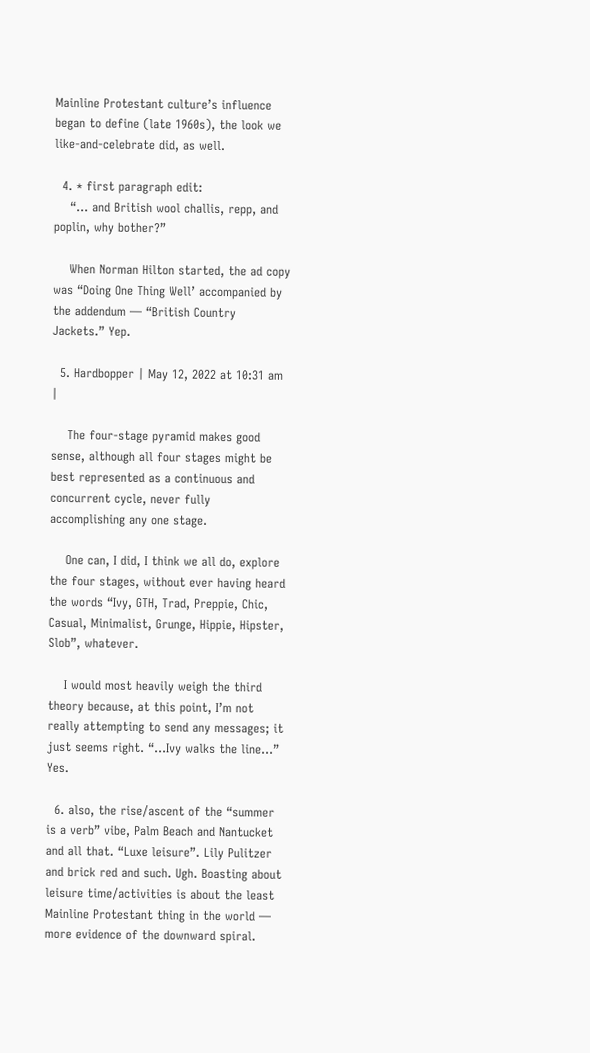Mainline Protestant culture’s influence began to define (late 1960s), the look we like-and-celebrate did, as well.

  4. * first paragraph edit:
    “… and British wool challis, repp, and poplin, why bother?”

    When Norman Hilton started, the ad copy was “Doing One Thing Well’ accompanied by the addendum — “British Country Jackets.” Yep.

  5. Hardbopper | May 12, 2022 at 10:31 am |

    The four-stage pyramid makes good sense, although all four stages might be best represented as a continuous and concurrent cycle, never fully accomplishing any one stage.

    One can, I did, I think we all do, explore the four stages, without ever having heard the words “Ivy, GTH, Trad, Preppie, Chic, Casual, Minimalist, Grunge, Hippie, Hipster, Slob”, whatever.

    I would most heavily weigh the third theory because, at this point, I’m not really attempting to send any messages; it just seems right. “…Ivy walks the line…” Yes.

  6. also, the rise/ascent of the “summer is a verb” vibe, Palm Beach and Nantucket and all that. “Luxe leisure”. Lily Pulitzer and brick red and such. Ugh. Boasting about leisure time/activities is about the least Mainline Protestant thing in the world — more evidence of the downward spiral.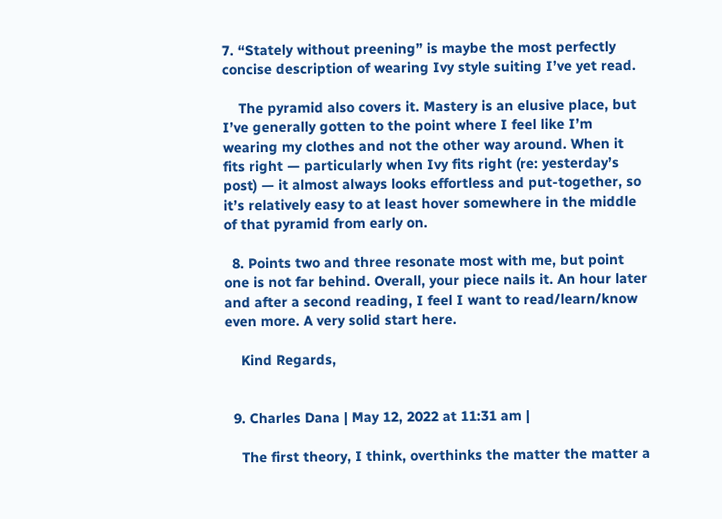7. “Stately without preening” is maybe the most perfectly concise description of wearing Ivy style suiting I’ve yet read.

    The pyramid also covers it. Mastery is an elusive place, but I’ve generally gotten to the point where I feel like I’m wearing my clothes and not the other way around. When it fits right — particularly when Ivy fits right (re: yesterday’s post) — it almost always looks effortless and put-together, so it’s relatively easy to at least hover somewhere in the middle of that pyramid from early on.

  8. Points two and three resonate most with me, but point one is not far behind. Overall, your piece nails it. An hour later and after a second reading, I feel I want to read/learn/know even more. A very solid start here.

    Kind Regards,


  9. Charles Dana | May 12, 2022 at 11:31 am |

    The first theory, I think, overthinks the matter the matter a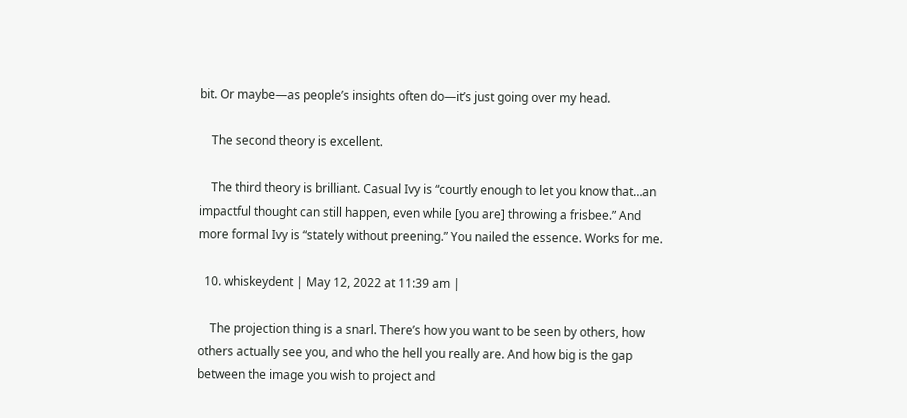bit. Or maybe—as people’s insights often do—it’s just going over my head.

    The second theory is excellent.

    The third theory is brilliant. Casual Ivy is “courtly enough to let you know that…an impactful thought can still happen, even while [you are] throwing a frisbee.” And more formal Ivy is “stately without preening.” You nailed the essence. Works for me.

  10. whiskeydent | May 12, 2022 at 11:39 am |

    The projection thing is a snarl. There’s how you want to be seen by others, how others actually see you, and who the hell you really are. And how big is the gap between the image you wish to project and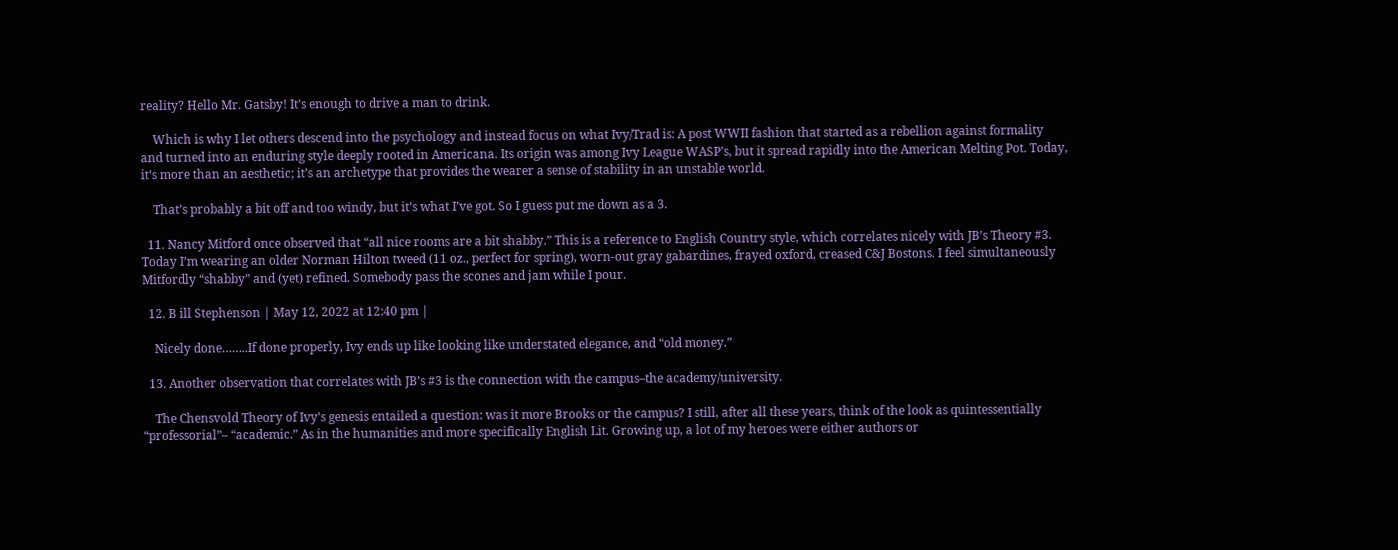reality? Hello Mr. Gatsby! It’s enough to drive a man to drink.

    Which is why I let others descend into the psychology and instead focus on what Ivy/Trad is: A post WWII fashion that started as a rebellion against formality and turned into an enduring style deeply rooted in Americana. Its origin was among Ivy League WASP’s, but it spread rapidly into the American Melting Pot. Today, it’s more than an aesthetic; it’s an archetype that provides the wearer a sense of stability in an unstable world.

    That’s probably a bit off and too windy, but it’s what I’ve got. So I guess put me down as a 3.

  11. Nancy Mitford once observed that “all nice rooms are a bit shabby.” This is a reference to English Country style, which correlates nicely with JB’s Theory #3. Today I’m wearing an older Norman Hilton tweed (11 oz., perfect for spring), worn-out gray gabardines, frayed oxford, creased C&J Bostons. I feel simultaneously Mitfordly “shabby” and (yet) refined. Somebody pass the scones and jam while I pour.

  12. B ill Stephenson | May 12, 2022 at 12:40 pm |

    Nicely done……..If done properly, Ivy ends up like looking like understated elegance, and “old money.”

  13. Another observation that correlates with JB’s #3 is the connection with the campus–the academy/university.

    The Chensvold Theory of Ivy’s genesis entailed a question: was it more Brooks or the campus? I still, after all these years, think of the look as quintessentially “professorial”– “academic.” As in the humanities and more specifically English Lit. Growing up, a lot of my heroes were either authors or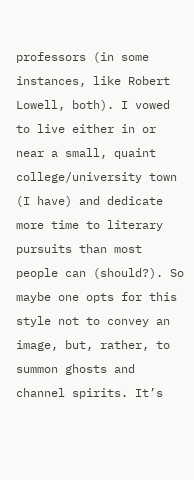professors (in some instances, like Robert Lowell, both). I vowed to live either in or near a small, quaint college/university town (I have) and dedicate more time to literary pursuits than most people can (should?). So maybe one opts for this style not to convey an image, but, rather, to summon ghosts and channel spirits. It’s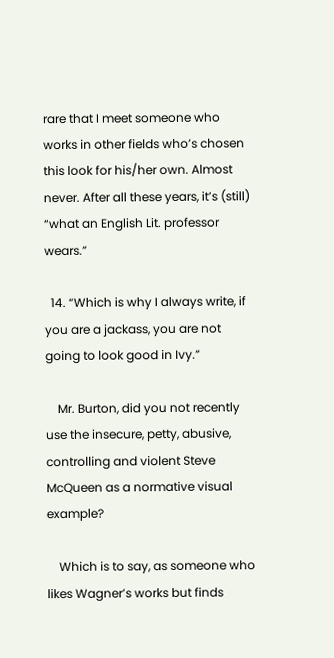rare that I meet someone who works in other fields who’s chosen this look for his/her own. Almost never. After all these years, it’s (still) “what an English Lit. professor wears.”

  14. “Which is why I always write, if you are a jackass, you are not going to look good in Ivy.”

    Mr. Burton, did you not recently use the insecure, petty, abusive, controlling and violent Steve McQueen as a normative visual example?

    Which is to say, as someone who likes Wagner’s works but finds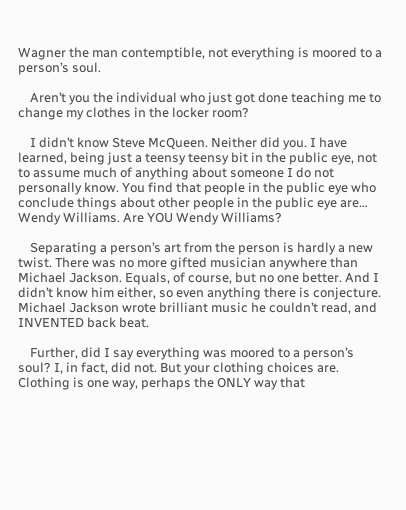Wagner the man contemptible, not everything is moored to a person’s soul.

    Aren’t you the individual who just got done teaching me to change my clothes in the locker room?

    I didn’t know Steve McQueen. Neither did you. I have learned, being just a teensy teensy bit in the public eye, not to assume much of anything about someone I do not personally know. You find that people in the public eye who conclude things about other people in the public eye are… Wendy Williams. Are YOU Wendy Williams?

    Separating a person’s art from the person is hardly a new twist. There was no more gifted musician anywhere than Michael Jackson. Equals, of course, but no one better. And I didn’t know him either, so even anything there is conjecture. Michael Jackson wrote brilliant music he couldn’t read, and INVENTED back beat.

    Further, did I say everything was moored to a person’s soul? I, in fact, did not. But your clothing choices are. Clothing is one way, perhaps the ONLY way that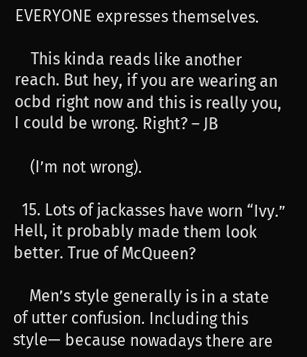EVERYONE expresses themselves.

    This kinda reads like another reach. But hey, if you are wearing an ocbd right now and this is really you, I could be wrong. Right? – JB

    (I’m not wrong).

  15. Lots of jackasses have worn “Ivy.” Hell, it probably made them look better. True of McQueen?

    Men’s style generally is in a state of utter confusion. Including this style— because nowadays there are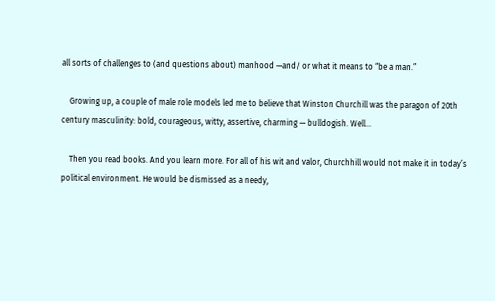all sorts of challenges to (and questions about) manhood —and/ or what it means to “be a man.”

    Growing up, a couple of male role models led me to believe that Winston Churchill was the paragon of 20th century masculinity: bold, courageous, witty, assertive, charming — bulldogish. Well…

    Then you read books. And you learn more. For all of his wit and valor, Churchhill would not make it in today’s political environment. He would be dismissed as a needy,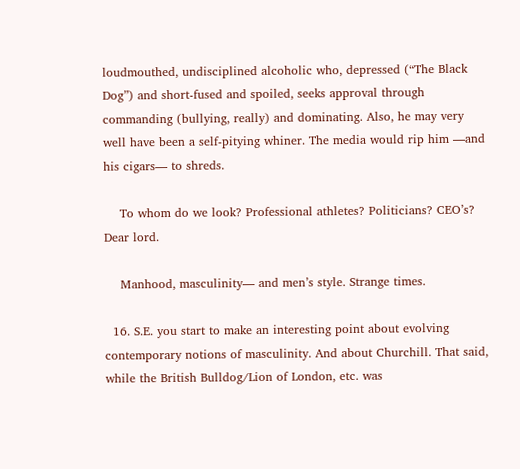loudmouthed, undisciplined alcoholic who, depressed (“The Black Dog”) and short-fused and spoiled, seeks approval through commanding (bullying, really) and dominating. Also, he may very well have been a self-pitying whiner. The media would rip him —and his cigars— to shreds.

    To whom do we look? Professional athletes? Politicians? CEO’s? Dear lord.

    Manhood, masculinity— and men’s style. Strange times.

  16. S.E. you start to make an interesting point about evolving contemporary notions of masculinity. And about Churchill. That said, while the British Bulldog/Lion of London, etc. was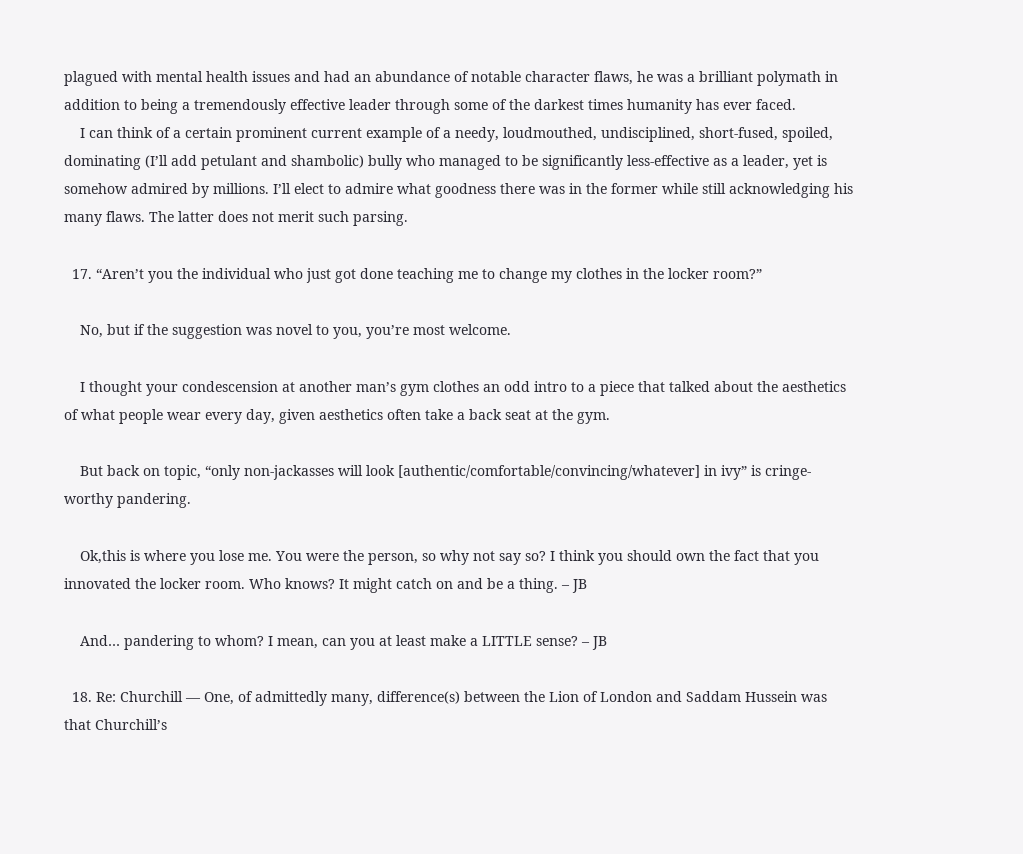plagued with mental health issues and had an abundance of notable character flaws, he was a brilliant polymath in addition to being a tremendously effective leader through some of the darkest times humanity has ever faced.
    I can think of a certain prominent current example of a needy, loudmouthed, undisciplined, short-fused, spoiled, dominating (I’ll add petulant and shambolic) bully who managed to be significantly less-effective as a leader, yet is somehow admired by millions. I’ll elect to admire what goodness there was in the former while still acknowledging his many flaws. The latter does not merit such parsing.

  17. “Aren’t you the individual who just got done teaching me to change my clothes in the locker room?”

    No, but if the suggestion was novel to you, you’re most welcome.

    I thought your condescension at another man’s gym clothes an odd intro to a piece that talked about the aesthetics of what people wear every day, given aesthetics often take a back seat at the gym.

    But back on topic, “only non-jackasses will look [authentic/comfortable/convincing/whatever] in ivy” is cringe-worthy pandering.

    Ok,this is where you lose me. You were the person, so why not say so? I think you should own the fact that you innovated the locker room. Who knows? It might catch on and be a thing. – JB

    And… pandering to whom? I mean, can you at least make a LITTLE sense? – JB

  18. Re: Churchill — One, of admittedly many, difference(s) between the Lion of London and Saddam Hussein was that Churchill’s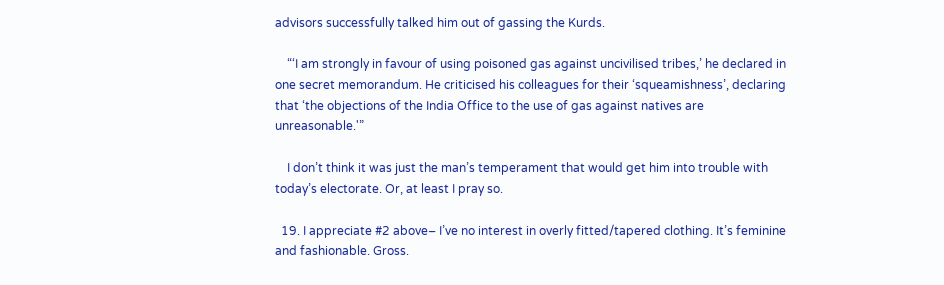advisors successfully talked him out of gassing the Kurds.

    “‘I am strongly in favour of using poisoned gas against uncivilised tribes,’ he declared in one secret memorandum. He criticised his colleagues for their ‘squeamishness’, declaring that ‘the objections of the India Office to the use of gas against natives are unreasonable.'”

    I don’t think it was just the man’s temperament that would get him into trouble with today’s electorate. Or, at least I pray so.

  19. I appreciate #2 above– I’ve no interest in overly fitted/tapered clothing. It’s feminine and fashionable. Gross.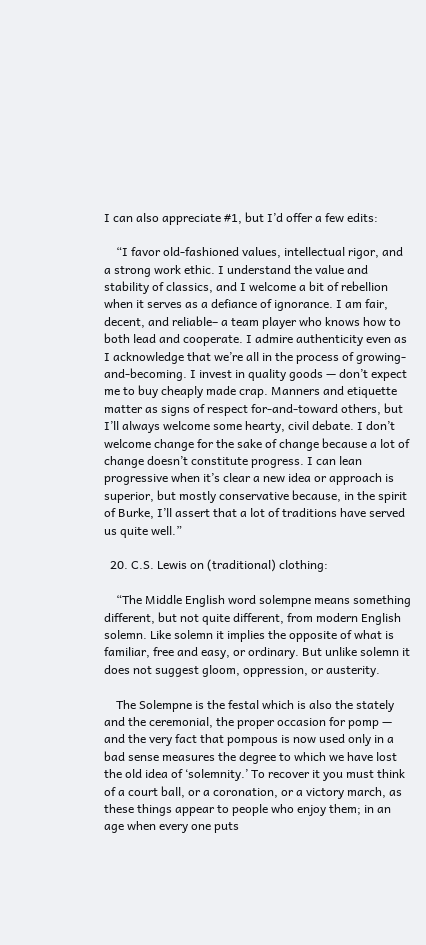I can also appreciate #1, but I’d offer a few edits:

    “I favor old-fashioned values, intellectual rigor, and a strong work ethic. I understand the value and stability of classics, and I welcome a bit of rebellion when it serves as a defiance of ignorance. I am fair, decent, and reliable– a team player who knows how to both lead and cooperate. I admire authenticity even as I acknowledge that we’re all in the process of growing-and-becoming. I invest in quality goods — don’t expect me to buy cheaply made crap. Manners and etiquette matter as signs of respect for-and-toward others, but I’ll always welcome some hearty, civil debate. I don’t welcome change for the sake of change because a lot of change doesn’t constitute progress. I can lean progressive when it’s clear a new idea or approach is superior, but mostly conservative because, in the spirit of Burke, I’ll assert that a lot of traditions have served us quite well.”

  20. C.S. Lewis on (traditional) clothing:

    “The Middle English word solempne means something different, but not quite different, from modern English solemn. Like solemn it implies the opposite of what is familiar, free and easy, or ordinary. But unlike solemn it does not suggest gloom, oppression, or austerity.

    The Solempne is the festal which is also the stately and the ceremonial, the proper occasion for pomp — and the very fact that pompous is now used only in a bad sense measures the degree to which we have lost the old idea of ‘solemnity.’ To recover it you must think of a court ball, or a coronation, or a victory march, as these things appear to people who enjoy them; in an age when every one puts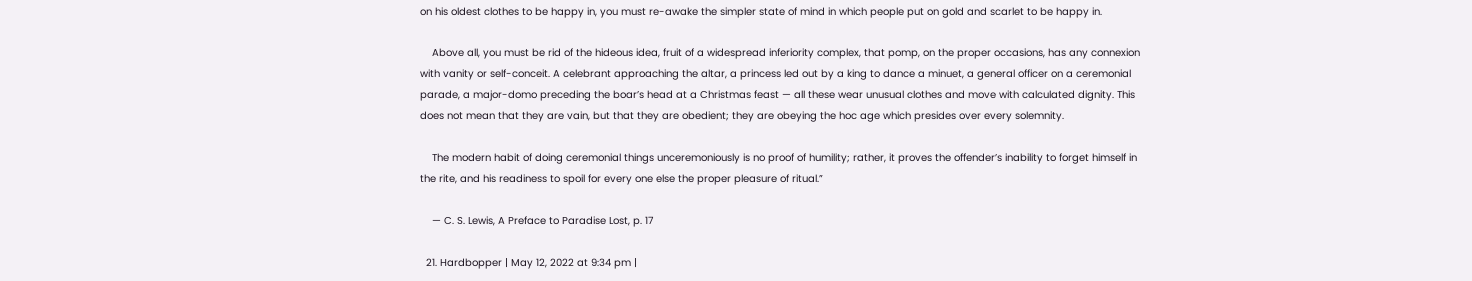on his oldest clothes to be happy in, you must re-awake the simpler state of mind in which people put on gold and scarlet to be happy in.

    Above all, you must be rid of the hideous idea, fruit of a widespread inferiority complex, that pomp, on the proper occasions, has any connexion with vanity or self-conceit. A celebrant approaching the altar, a princess led out by a king to dance a minuet, a general officer on a ceremonial parade, a major-domo preceding the boar’s head at a Christmas feast — all these wear unusual clothes and move with calculated dignity. This does not mean that they are vain, but that they are obedient; they are obeying the hoc age which presides over every solemnity.

    The modern habit of doing ceremonial things unceremoniously is no proof of humility; rather, it proves the offender’s inability to forget himself in the rite, and his readiness to spoil for every one else the proper pleasure of ritual.”

    — C. S. Lewis, A Preface to Paradise Lost, p. 17

  21. Hardbopper | May 12, 2022 at 9:34 pm |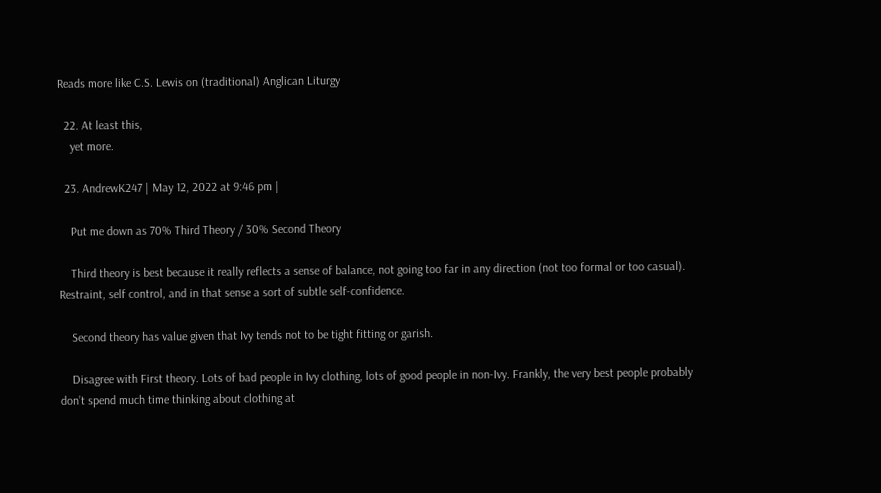Reads more like C.S. Lewis on (traditional) Anglican Liturgy

  22. At least this,
    yet more.

  23. AndrewK247 | May 12, 2022 at 9:46 pm |

    Put me down as 70% Third Theory / 30% Second Theory

    Third theory is best because it really reflects a sense of balance, not going too far in any direction (not too formal or too casual). Restraint, self control, and in that sense a sort of subtle self-confidence.

    Second theory has value given that Ivy tends not to be tight fitting or garish.

    Disagree with First theory. Lots of bad people in Ivy clothing, lots of good people in non-Ivy. Frankly, the very best people probably don’t spend much time thinking about clothing at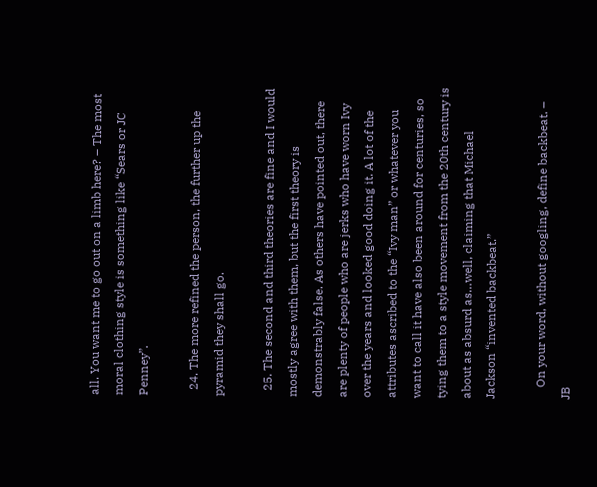all. You want me to go out on a limb here? – The most moral clothing style is something like “Sears or JC Penney”.

  24. The more refined the person, the further up the pyramid they shall go.

  25. The second and third theories are fine and I would mostly agree with them, but the first theory is demonstrably false. As others have pointed out, there are plenty of people who are jerks who have worn Ivy over the years and looked good doing it. A lot of the attributes ascribed to the “Ivy man” or whatever you want to call it have also been around for centuries, so tying them to a style movement from the 20th century is about as absurd as…well, claiming that Michael Jackson “invented backbeat.”

    On your word, without googling, define backbeat. – JB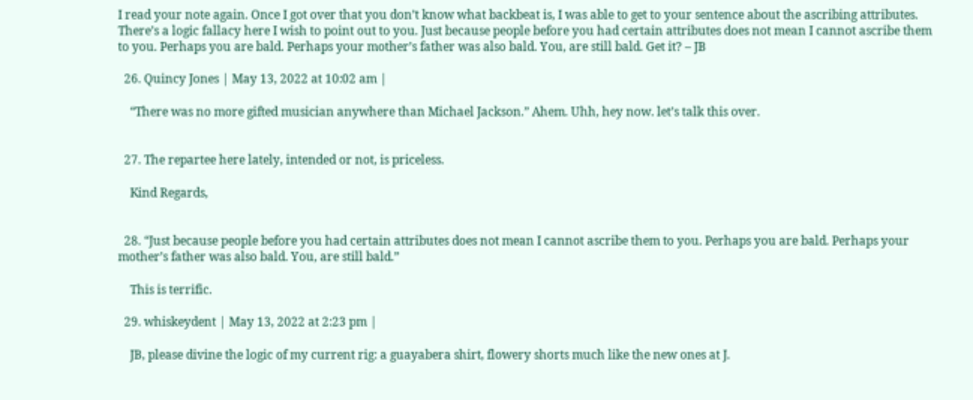I read your note again. Once I got over that you don’t know what backbeat is, I was able to get to your sentence about the ascribing attributes. There’s a logic fallacy here I wish to point out to you. Just because people before you had certain attributes does not mean I cannot ascribe them to you. Perhaps you are bald. Perhaps your mother’s father was also bald. You, are still bald. Get it? – JB

  26. Quincy Jones | May 13, 2022 at 10:02 am |

    “There was no more gifted musician anywhere than Michael Jackson.” Ahem. Uhh, hey now. let’s talk this over.


  27. The repartee here lately, intended or not, is priceless.

    Kind Regards,


  28. “Just because people before you had certain attributes does not mean I cannot ascribe them to you. Perhaps you are bald. Perhaps your mother’s father was also bald. You, are still bald.”

    This is terrific.

  29. whiskeydent | May 13, 2022 at 2:23 pm |

    JB, please divine the logic of my current rig: a guayabera shirt, flowery shorts much like the new ones at J.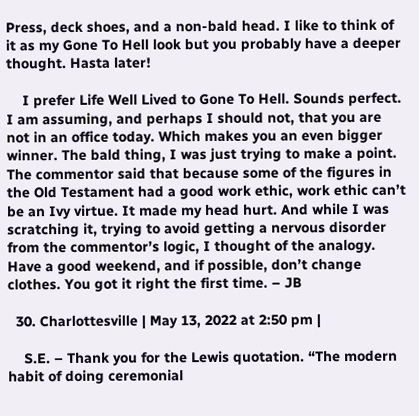Press, deck shoes, and a non-bald head. I like to think of it as my Gone To Hell look but you probably have a deeper thought. Hasta later!

    I prefer Life Well Lived to Gone To Hell. Sounds perfect. I am assuming, and perhaps I should not, that you are not in an office today. Which makes you an even bigger winner. The bald thing, I was just trying to make a point. The commentor said that because some of the figures in the Old Testament had a good work ethic, work ethic can’t be an Ivy virtue. It made my head hurt. And while I was scratching it, trying to avoid getting a nervous disorder from the commentor’s logic, I thought of the analogy. Have a good weekend, and if possible, don’t change clothes. You got it right the first time. – JB

  30. Charlottesville | May 13, 2022 at 2:50 pm |

    S.E. – Thank you for the Lewis quotation. “The modern habit of doing ceremonial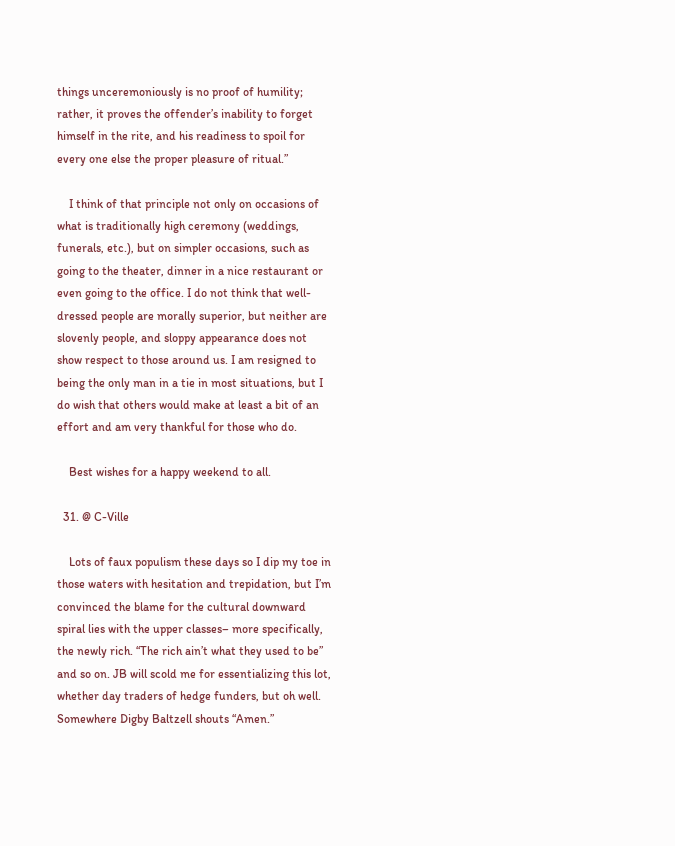things unceremoniously is no proof of humility; rather, it proves the offender’s inability to forget himself in the rite, and his readiness to spoil for every one else the proper pleasure of ritual.”

    I think of that principle not only on occasions of what is traditionally high ceremony (weddings, funerals, etc.), but on simpler occasions, such as going to the theater, dinner in a nice restaurant or even going to the office. I do not think that well-dressed people are morally superior, but neither are slovenly people, and sloppy appearance does not show respect to those around us. I am resigned to being the only man in a tie in most situations, but I do wish that others would make at least a bit of an effort and am very thankful for those who do.

    Best wishes for a happy weekend to all.

  31. @ C-Ville

    Lots of faux populism these days so I dip my toe in those waters with hesitation and trepidation, but I’m convinced the blame for the cultural downward spiral lies with the upper classes– more specifically, the newly rich. “The rich ain’t what they used to be” and so on. JB will scold me for essentializing this lot, whether day traders of hedge funders, but oh well. Somewhere Digby Baltzell shouts “Amen.”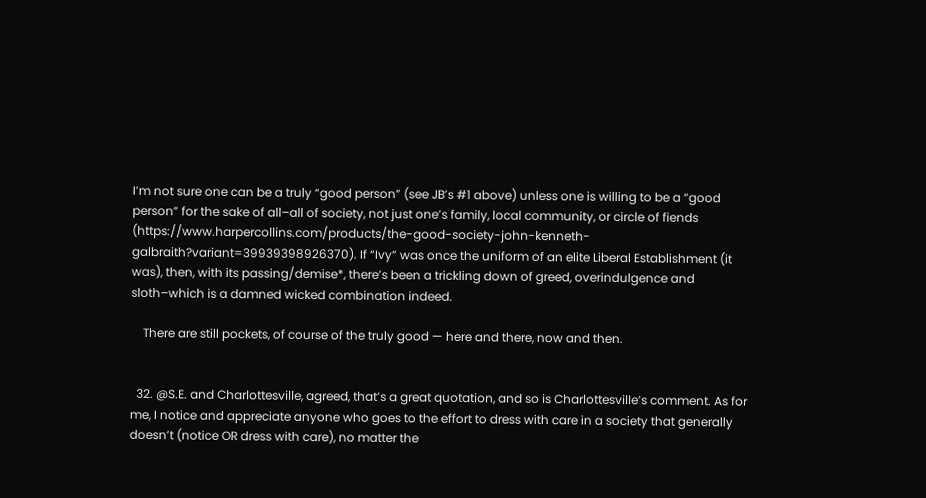I’m not sure one can be a truly “good person” (see JB’s #1 above) unless one is willing to be a “good person” for the sake of all–all of society, not just one’s family, local community, or circle of fiends (https://www.harpercollins.com/products/the-good-society-john-kenneth-galbraith?variant=39939398926370). If “Ivy” was once the uniform of an elite Liberal Establishment (it was), then, with its passing/demise*, there’s been a trickling down of greed, overindulgence and sloth–which is a damned wicked combination indeed.

    There are still pockets, of course of the truly good — here and there, now and then.


  32. @S.E. and Charlottesville, agreed, that’s a great quotation, and so is Charlottesville’s comment. As for me, I notice and appreciate anyone who goes to the effort to dress with care in a society that generally doesn’t (notice OR dress with care), no matter the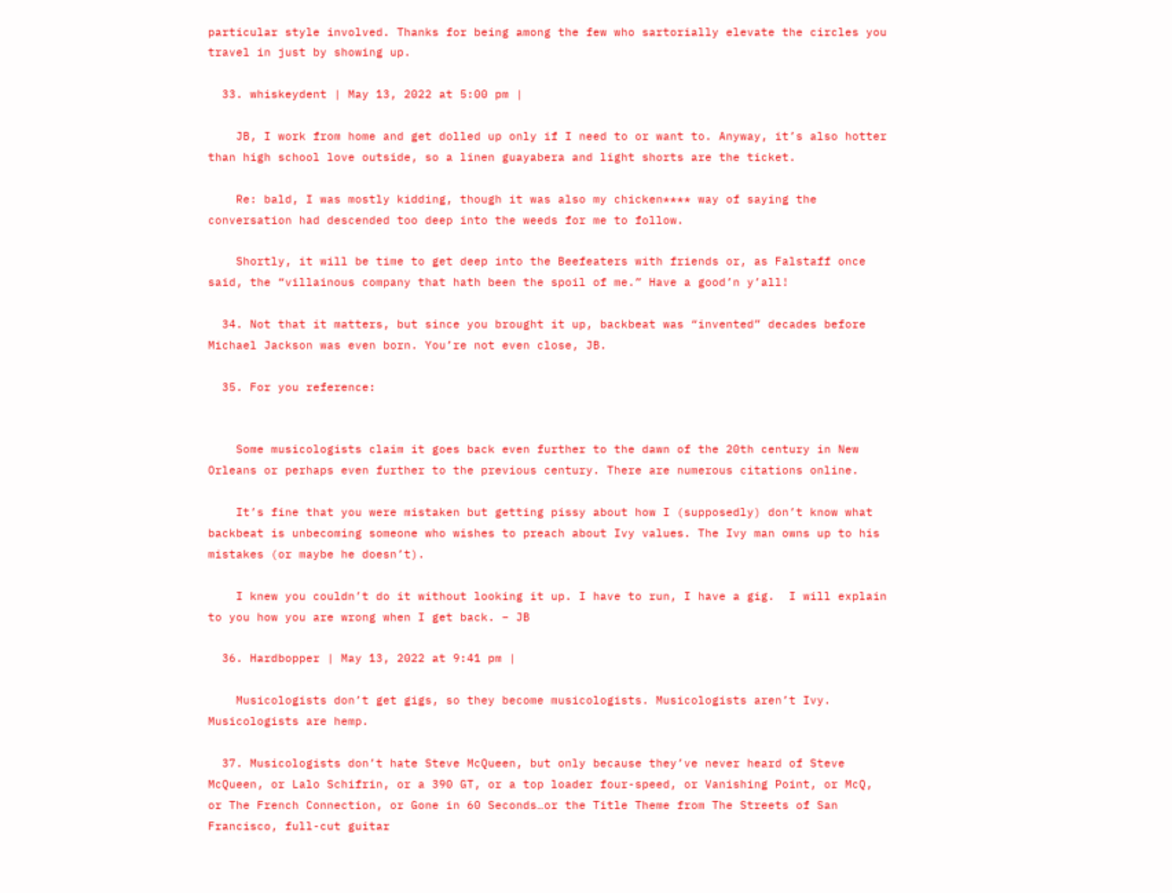particular style involved. Thanks for being among the few who sartorially elevate the circles you travel in just by showing up.

  33. whiskeydent | May 13, 2022 at 5:00 pm |

    JB, I work from home and get dolled up only if I need to or want to. Anyway, it’s also hotter than high school love outside, so a linen guayabera and light shorts are the ticket.

    Re: bald, I was mostly kidding, though it was also my chicken**** way of saying the conversation had descended too deep into the weeds for me to follow.

    Shortly, it will be time to get deep into the Beefeaters with friends or, as Falstaff once said, the “villainous company that hath been the spoil of me.” Have a good’n y’all!

  34. Not that it matters, but since you brought it up, backbeat was “invented” decades before Michael Jackson was even born. You’re not even close, JB.

  35. For you reference:


    Some musicologists claim it goes back even further to the dawn of the 20th century in New Orleans or perhaps even further to the previous century. There are numerous citations online.

    It’s fine that you were mistaken but getting pissy about how I (supposedly) don’t know what backbeat is unbecoming someone who wishes to preach about Ivy values. The Ivy man owns up to his mistakes (or maybe he doesn’t).

    I knew you couldn’t do it without looking it up. I have to run, I have a gig.  I will explain to you how you are wrong when I get back. – JB

  36. Hardbopper | May 13, 2022 at 9:41 pm |

    Musicologists don’t get gigs, so they become musicologists. Musicologists aren’t Ivy. Musicologists are hemp.

  37. Musicologists don’t hate Steve McQueen, but only because they’ve never heard of Steve McQueen, or Lalo Schifrin, or a 390 GT, or a top loader four-speed, or Vanishing Point, or McQ, or The French Connection, or Gone in 60 Seconds…or the Title Theme from The Streets of San Francisco, full-cut guitar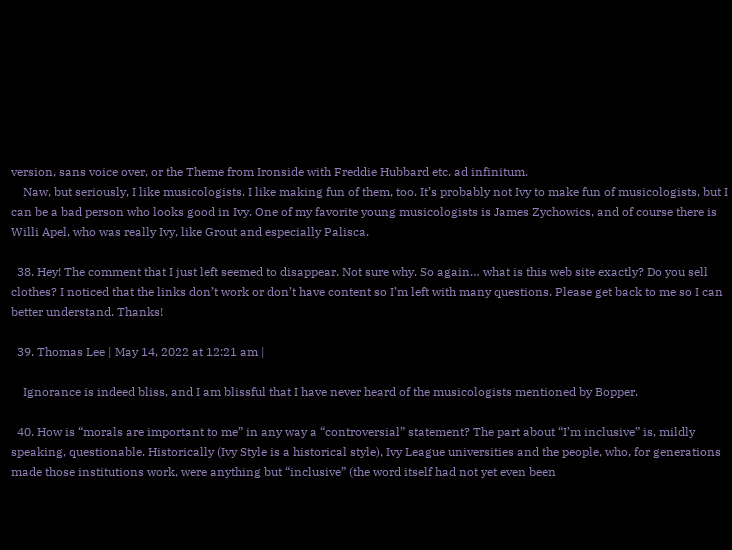version, sans voice over, or the Theme from Ironside with Freddie Hubbard etc. ad infinitum.
    Naw, but seriously, I like musicologists. I like making fun of them, too. It’s probably not Ivy to make fun of musicologists, but I can be a bad person who looks good in Ivy. One of my favorite young musicologists is James Zychowics, and of course there is Willi Apel, who was really Ivy, like Grout and especially Palisca.

  38. Hey! The comment that I just left seemed to disappear. Not sure why. So again… what is this web site exactly? Do you sell clothes? I noticed that the links don’t work or don’t have content so I’m left with many questions. Please get back to me so I can better understand. Thanks!

  39. Thomas Lee | May 14, 2022 at 12:21 am |

    Ignorance is indeed bliss, and I am blissful that I have never heard of the musicologists mentioned by Bopper.

  40. How is “morals are important to me” in any way a “controversial” statement? The part about “I’m inclusive” is, mildly speaking, questionable. Historically (Ivy Style is a historical style), Ivy League universities and the people, who, for generations made those institutions work, were anything but “inclusive” (the word itself had not yet even been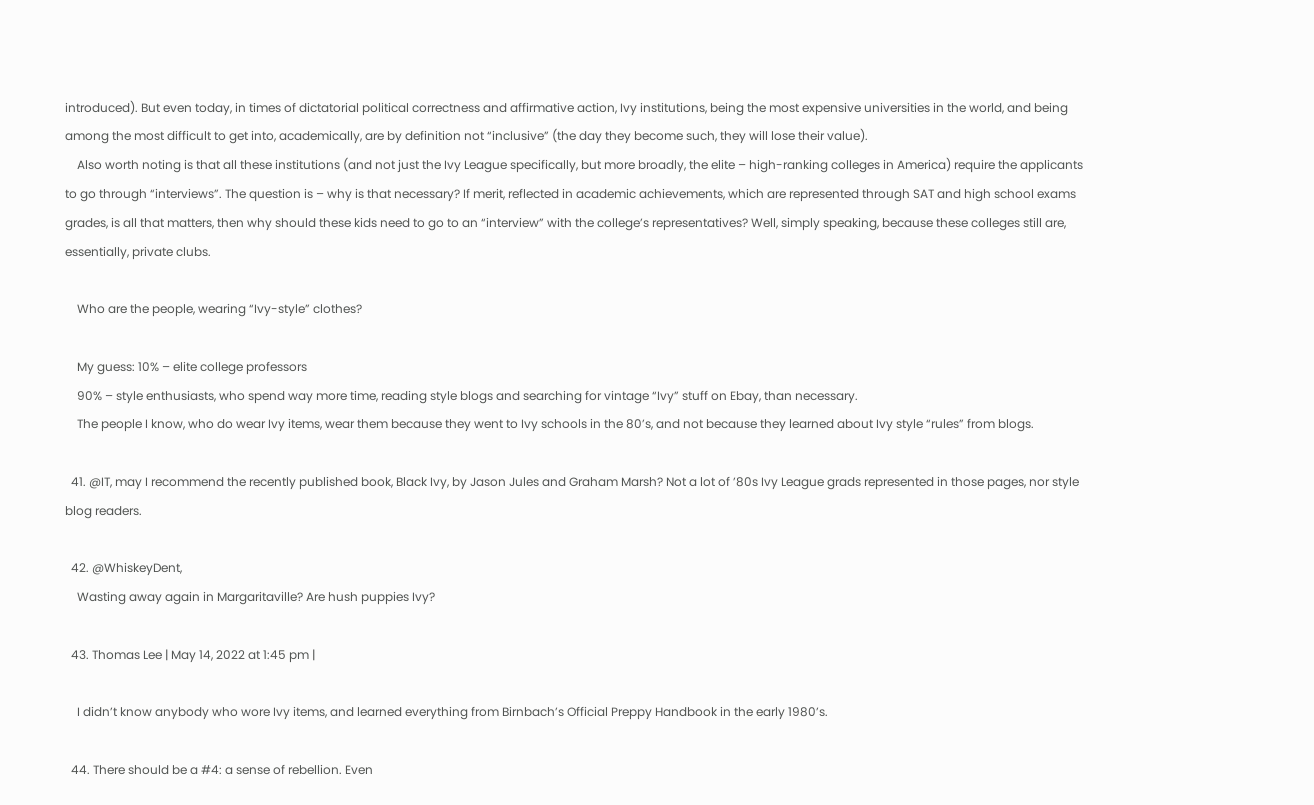introduced). But even today, in times of dictatorial political correctness and affirmative action, Ivy institutions, being the most expensive universities in the world, and being among the most difficult to get into, academically, are by definition not “inclusive” (the day they become such, they will lose their value).
    Also worth noting is that all these institutions (and not just the Ivy League specifically, but more broadly, the elite – high-ranking colleges in America) require the applicants to go through “interviews”. The question is – why is that necessary? If merit, reflected in academic achievements, which are represented through SAT and high school exams grades, is all that matters, then why should these kids need to go to an “interview” with the college’s representatives? Well, simply speaking, because these colleges still are, essentially, private clubs.

    Who are the people, wearing “Ivy-style” clothes?

    My guess: 10% – elite college professors
    90% – style enthusiasts, who spend way more time, reading style blogs and searching for vintage “Ivy” stuff on Ebay, than necessary.
    The people I know, who do wear Ivy items, wear them because they went to Ivy schools in the 80’s, and not because they learned about Ivy style “rules” from blogs.

  41. @IT, may I recommend the recently published book, Black Ivy, by Jason Jules and Graham Marsh? Not a lot of ’80s Ivy League grads represented in those pages, nor style blog readers.

  42. @WhiskeyDent,
    Wasting away again in Margaritaville? Are hush puppies Ivy?

  43. Thomas Lee | May 14, 2022 at 1:45 pm |

    I didn’t know anybody who wore Ivy items, and learned everything from Birnbach’s Official Preppy Handbook in the early 1980’s.

  44. There should be a #4: a sense of rebellion. Even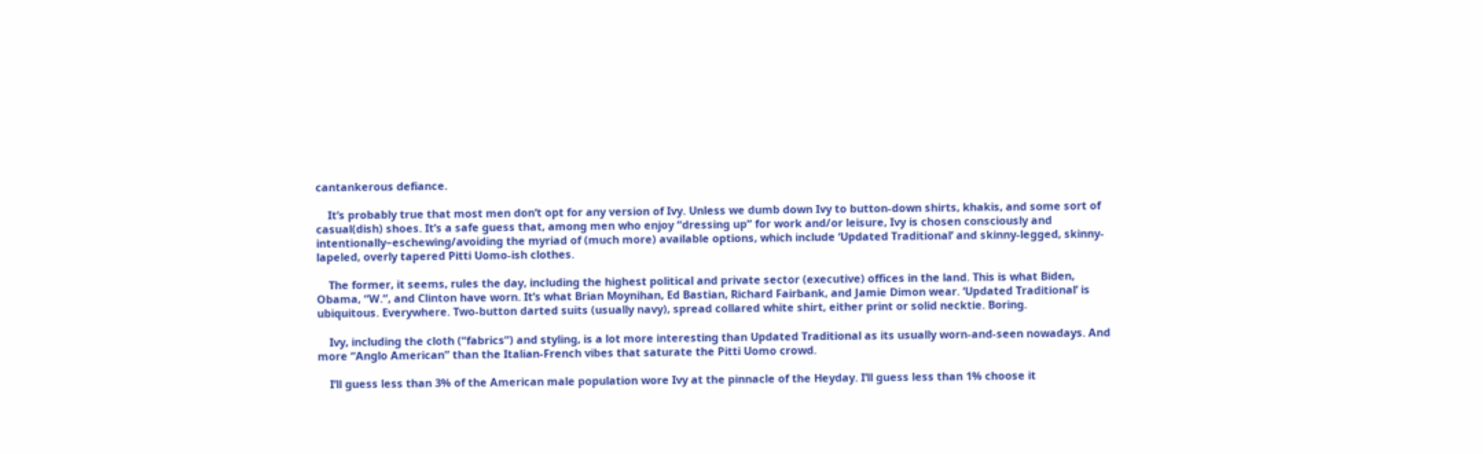cantankerous defiance.

    It’s probably true that most men don’t opt for any version of Ivy. Unless we dumb down Ivy to button-down shirts, khakis, and some sort of casual(dish) shoes. It’s a safe guess that, among men who enjoy “dressing up” for work and/or leisure, Ivy is chosen consciously and intentionally–eschewing/avoiding the myriad of (much more) available options, which include ‘Updated Traditional’ and skinny-legged, skinny-lapeled, overly tapered Pitti Uomo-ish clothes.

    The former, it seems, rules the day, including the highest political and private sector (executive) offices in the land. This is what Biden, Obama, “W.”, and Clinton have worn. It’s what Brian Moynihan, Ed Bastian, Richard Fairbank, and Jamie Dimon wear. ‘Updated Traditional’ is ubiquitous. Everywhere. Two-button darted suits (usually navy), spread collared white shirt, either print or solid necktie. Boring.

    Ivy, including the cloth (“fabrics”) and styling, is a lot more interesting than Updated Traditional as its usually worn-and-seen nowadays. And more “Anglo American” than the Italian-French vibes that saturate the Pitti Uomo crowd.

    I’ll guess less than 3% of the American male population wore Ivy at the pinnacle of the Heyday. I’ll guess less than 1% choose it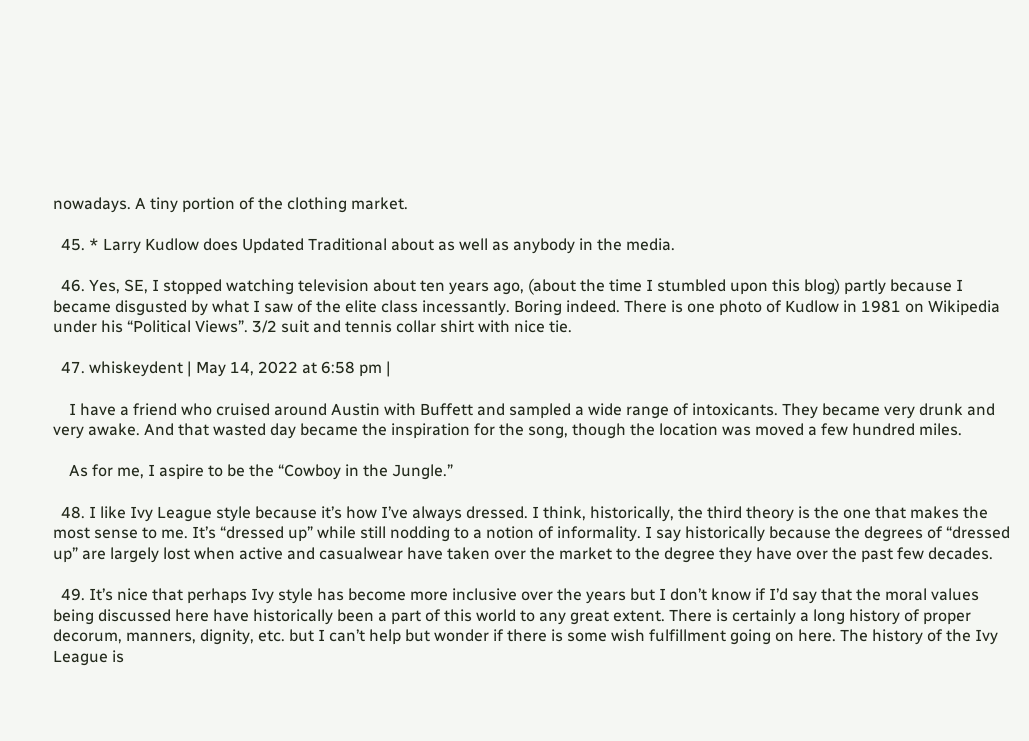nowadays. A tiny portion of the clothing market.

  45. * Larry Kudlow does Updated Traditional about as well as anybody in the media.

  46. Yes, SE, I stopped watching television about ten years ago, (about the time I stumbled upon this blog) partly because I became disgusted by what I saw of the elite class incessantly. Boring indeed. There is one photo of Kudlow in 1981 on Wikipedia under his “Political Views”. 3/2 suit and tennis collar shirt with nice tie.

  47. whiskeydent | May 14, 2022 at 6:58 pm |

    I have a friend who cruised around Austin with Buffett and sampled a wide range of intoxicants. They became very drunk and very awake. And that wasted day became the inspiration for the song, though the location was moved a few hundred miles.

    As for me, I aspire to be the “Cowboy in the Jungle.”

  48. I like Ivy League style because it’s how I’ve always dressed. I think, historically, the third theory is the one that makes the most sense to me. It’s “dressed up” while still nodding to a notion of informality. I say historically because the degrees of “dressed up” are largely lost when active and casualwear have taken over the market to the degree they have over the past few decades.

  49. It’s nice that perhaps Ivy style has become more inclusive over the years but I don’t know if I’d say that the moral values being discussed here have historically been a part of this world to any great extent. There is certainly a long history of proper decorum, manners, dignity, etc. but I can’t help but wonder if there is some wish fulfillment going on here. The history of the Ivy League is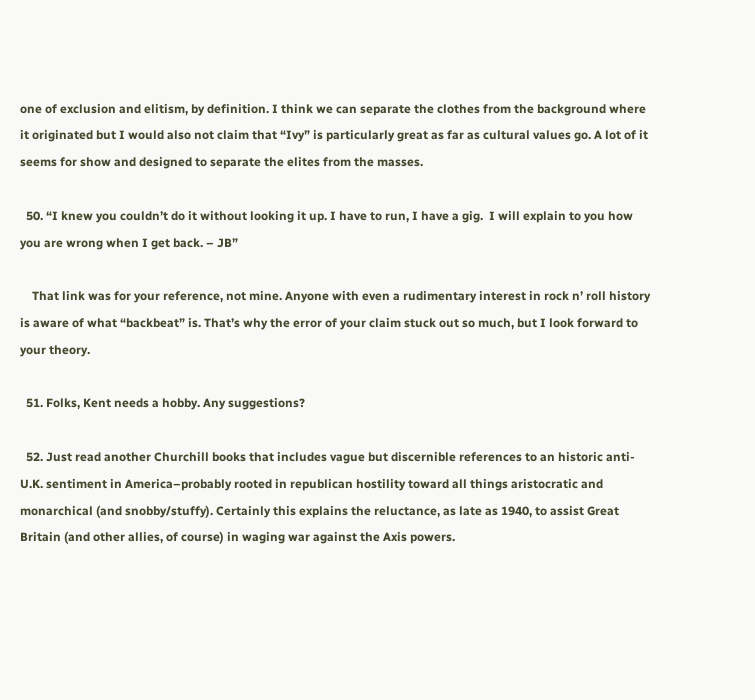one of exclusion and elitism, by definition. I think we can separate the clothes from the background where it originated but I would also not claim that “Ivy” is particularly great as far as cultural values go. A lot of it seems for show and designed to separate the elites from the masses.

  50. “I knew you couldn’t do it without looking it up. I have to run, I have a gig.  I will explain to you how you are wrong when I get back. – JB”

    That link was for your reference, not mine. Anyone with even a rudimentary interest in rock n’ roll history is aware of what “backbeat” is. That’s why the error of your claim stuck out so much, but I look forward to your theory.

  51. Folks, Kent needs a hobby. Any suggestions?

  52. Just read another Churchill books that includes vague but discernible references to an historic anti-U.K. sentiment in America–probably rooted in republican hostility toward all things aristocratic and monarchical (and snobby/stuffy). Certainly this explains the reluctance, as late as 1940, to assist Great Britain (and other allies, of course) in waging war against the Axis powers.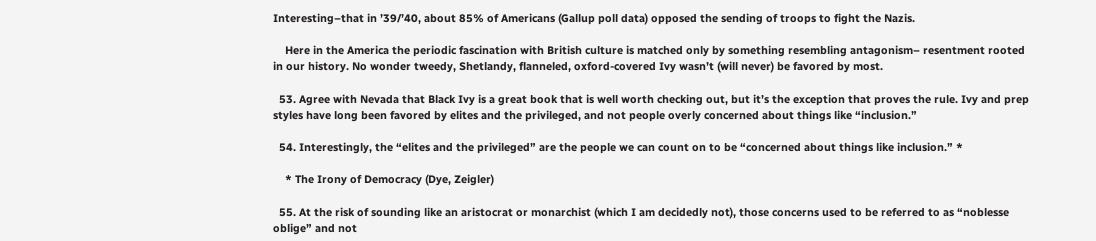Interesting–that in ’39/’40, about 85% of Americans (Gallup poll data) opposed the sending of troops to fight the Nazis.

    Here in the America the periodic fascination with British culture is matched only by something resembling antagonism– resentment rooted in our history. No wonder tweedy, Shetlandy, flanneled, oxford-covered Ivy wasn’t (will never) be favored by most.

  53. Agree with Nevada that Black Ivy is a great book that is well worth checking out, but it’s the exception that proves the rule. Ivy and prep styles have long been favored by elites and the privileged, and not people overly concerned about things like “inclusion.”

  54. Interestingly, the “elites and the privileged” are the people we can count on to be “concerned about things like inclusion.” *

    * The Irony of Democracy (Dye, Zeigler)

  55. At the risk of sounding like an aristocrat or monarchist (which I am decidedly not), those concerns used to be referred to as “noblesse oblige” and not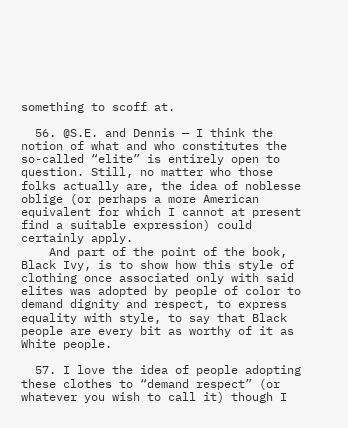something to scoff at.

  56. @S.E. and Dennis — I think the notion of what and who constitutes the so-called “elite” is entirely open to question. Still, no matter who those folks actually are, the idea of noblesse oblige (or perhaps a more American equivalent for which I cannot at present find a suitable expression) could certainly apply.
    And part of the point of the book, Black Ivy, is to show how this style of clothing once associated only with said elites was adopted by people of color to demand dignity and respect, to express equality with style, to say that Black people are every bit as worthy of it as White people.

  57. I love the idea of people adopting these clothes to “demand respect” (or whatever you wish to call it) though I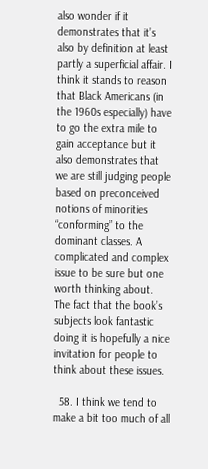also wonder if it demonstrates that it’s also by definition at least partly a superficial affair. I think it stands to reason that Black Americans (in the 1960s especially) have to go the extra mile to gain acceptance but it also demonstrates that we are still judging people based on preconceived notions of minorities “conforming” to the dominant classes. A complicated and complex issue to be sure but one worth thinking about. The fact that the book’s subjects look fantastic doing it is hopefully a nice invitation for people to think about these issues.

  58. I think we tend to make a bit too much of all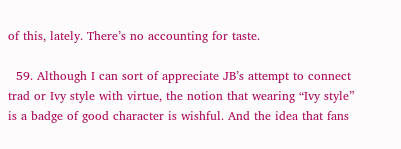of this, lately. There’s no accounting for taste.

  59. Although I can sort of appreciate JB’s attempt to connect trad or Ivy style with virtue, the notion that wearing “Ivy style” is a badge of good character is wishful. And the idea that fans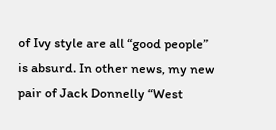of Ivy style are all “good people” is absurd. In other news, my new pair of Jack Donnelly “West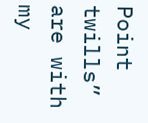Point twills” are with my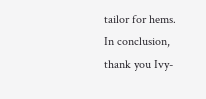tailor for hems. In conclusion, thank you Ivy-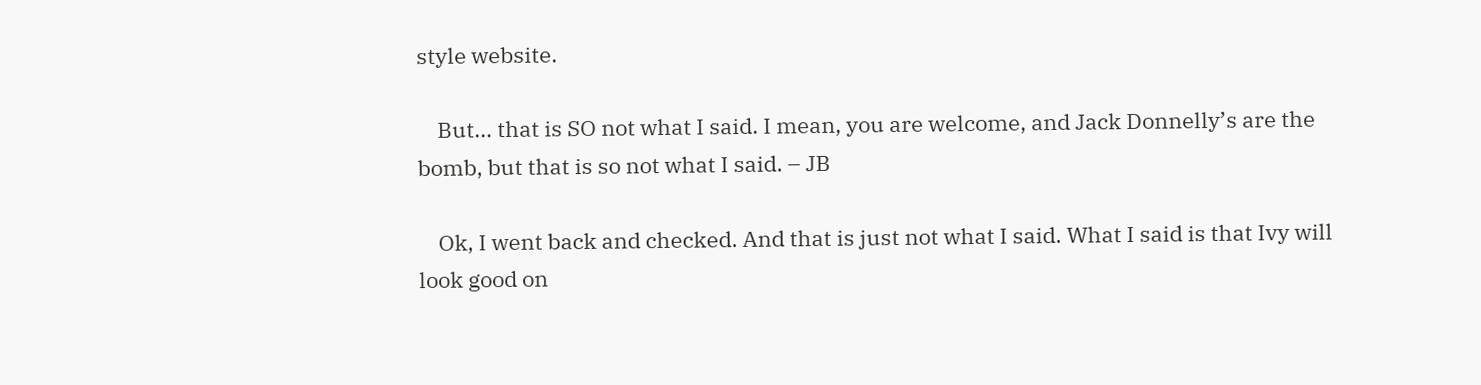style website.

    But… that is SO not what I said. I mean, you are welcome, and Jack Donnelly’s are the bomb, but that is so not what I said. – JB

    Ok, I went back and checked. And that is just not what I said. What I said is that Ivy will look good on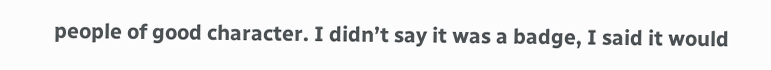people of good character. I didn’t say it was a badge, I said it would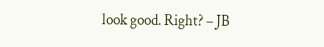look good. Right? – JB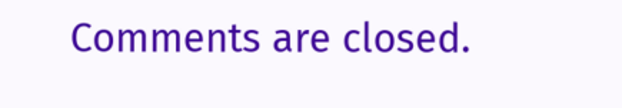Comments are closed.